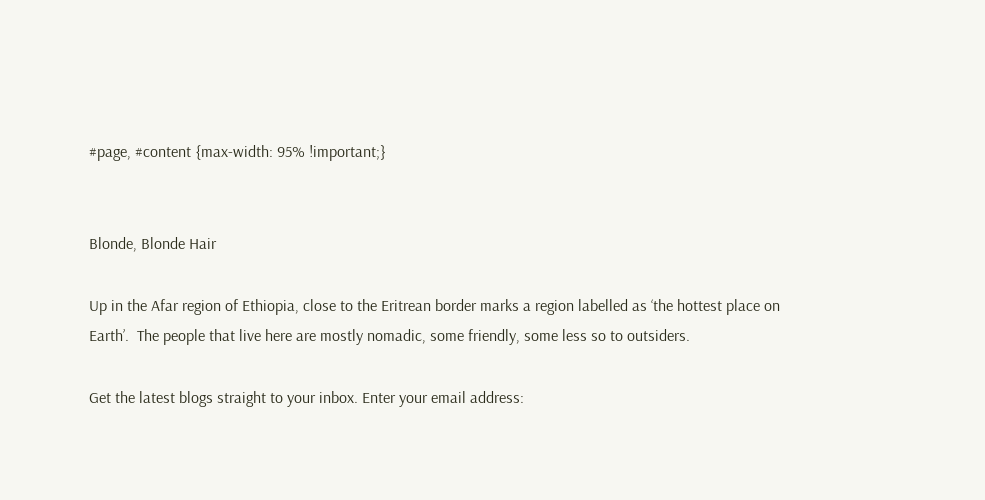#page, #content {max-width: 95% !important;}


Blonde, Blonde Hair

Up in the Afar region of Ethiopia, close to the Eritrean border marks a region labelled as ‘the hottest place on Earth’.  The people that live here are mostly nomadic, some friendly, some less so to outsiders.

Get the latest blogs straight to your inbox. Enter your email address: